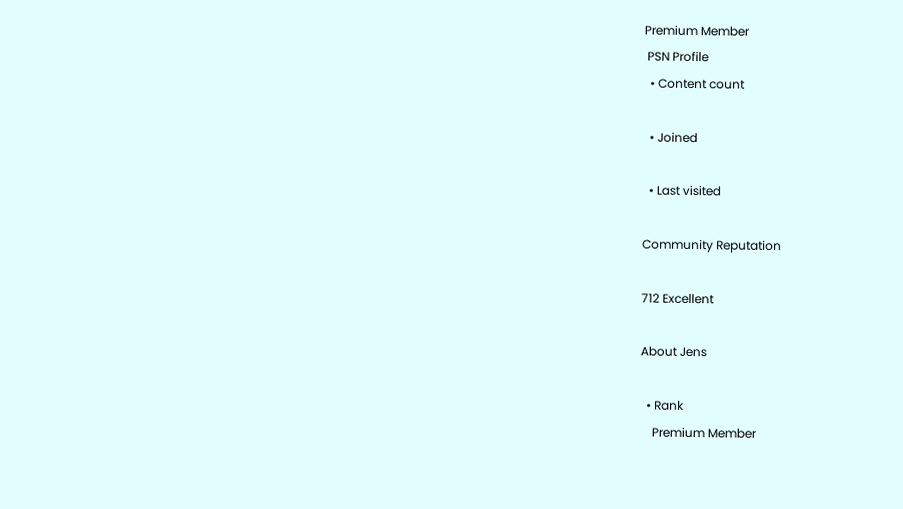Premium Member
 PSN Profile
  • Content count

  • Joined

  • Last visited

Community Reputation

712 Excellent

About Jens

  • Rank
    Premium Member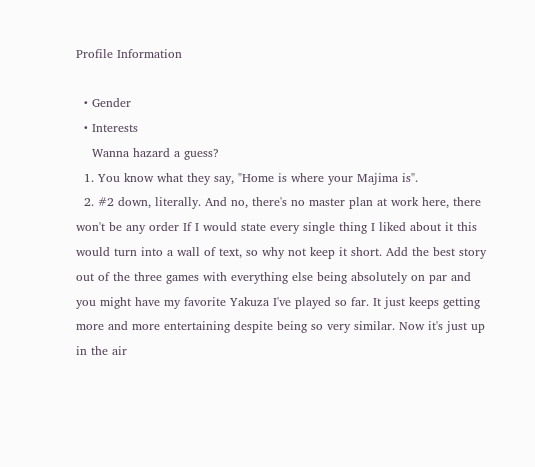Profile Information

  • Gender
  • Interests
    Wanna hazard a guess?
  1. You know what they say, "Home is where your Majima is".
  2. #2 down, literally. And no, there's no master plan at work here, there won't be any order If I would state every single thing I liked about it this would turn into a wall of text, so why not keep it short. Add the best story out of the three games with everything else being absolutely on par and you might have my favorite Yakuza I've played so far. It just keeps getting more and more entertaining despite being so very similar. Now it's just up in the air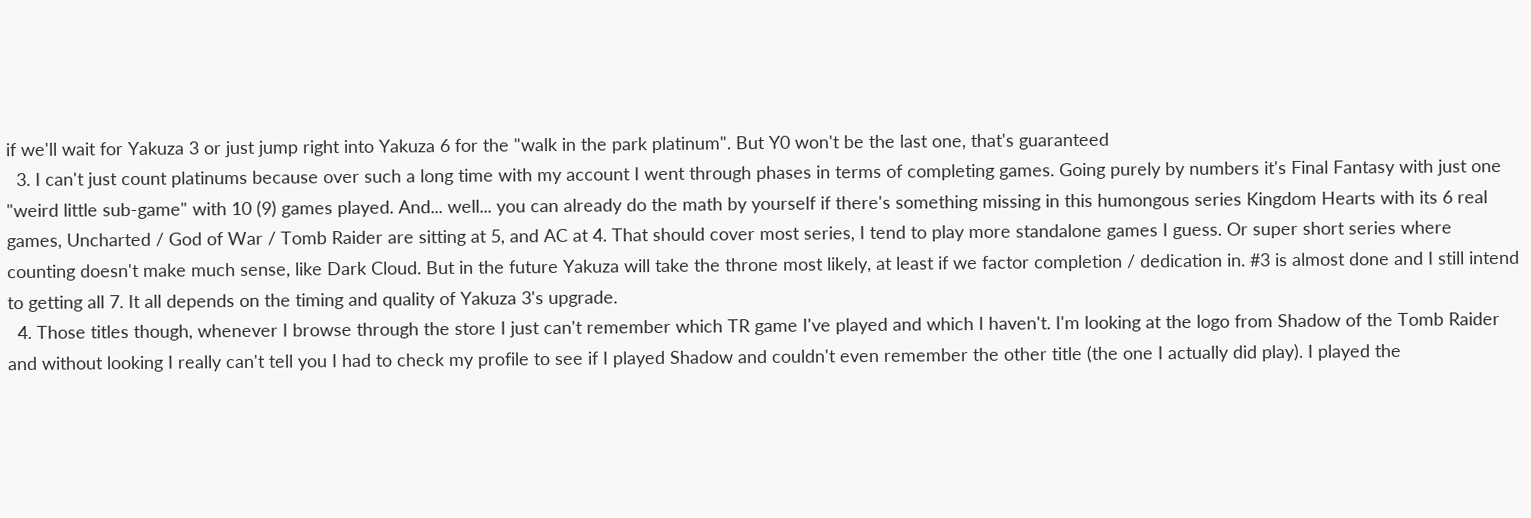if we'll wait for Yakuza 3 or just jump right into Yakuza 6 for the "walk in the park platinum". But Y0 won't be the last one, that's guaranteed
  3. I can't just count platinums because over such a long time with my account I went through phases in terms of completing games. Going purely by numbers it's Final Fantasy with just one "weird little sub-game" with 10 (9) games played. And... well... you can already do the math by yourself if there's something missing in this humongous series Kingdom Hearts with its 6 real games, Uncharted / God of War / Tomb Raider are sitting at 5, and AC at 4. That should cover most series, I tend to play more standalone games I guess. Or super short series where counting doesn't make much sense, like Dark Cloud. But in the future Yakuza will take the throne most likely, at least if we factor completion / dedication in. #3 is almost done and I still intend to getting all 7. It all depends on the timing and quality of Yakuza 3's upgrade.
  4. Those titles though, whenever I browse through the store I just can't remember which TR game I've played and which I haven't. I'm looking at the logo from Shadow of the Tomb Raider and without looking I really can't tell you I had to check my profile to see if I played Shadow and couldn't even remember the other title (the one I actually did play). I played the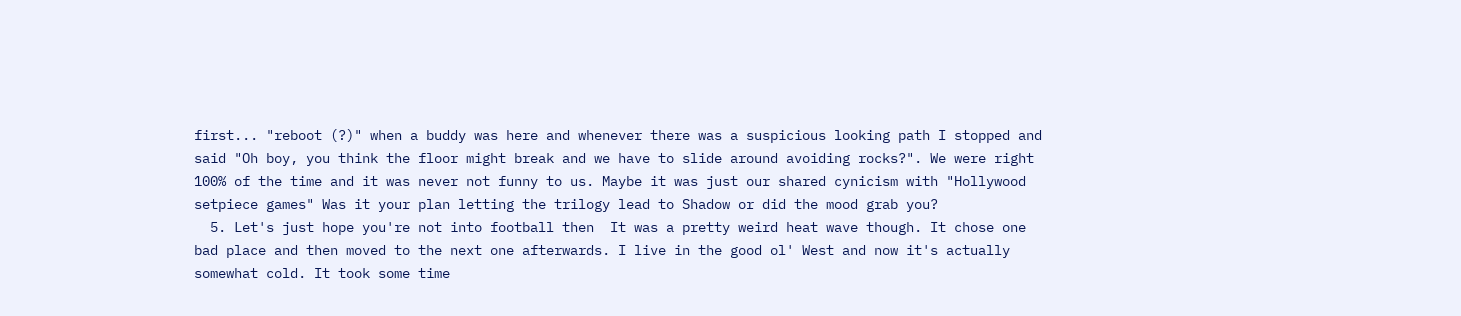first... "reboot (?)" when a buddy was here and whenever there was a suspicious looking path I stopped and said "Oh boy, you think the floor might break and we have to slide around avoiding rocks?". We were right 100% of the time and it was never not funny to us. Maybe it was just our shared cynicism with "Hollywood setpiece games" Was it your plan letting the trilogy lead to Shadow or did the mood grab you?
  5. Let's just hope you're not into football then  It was a pretty weird heat wave though. It chose one bad place and then moved to the next one afterwards. I live in the good ol' West and now it's actually somewhat cold. It took some time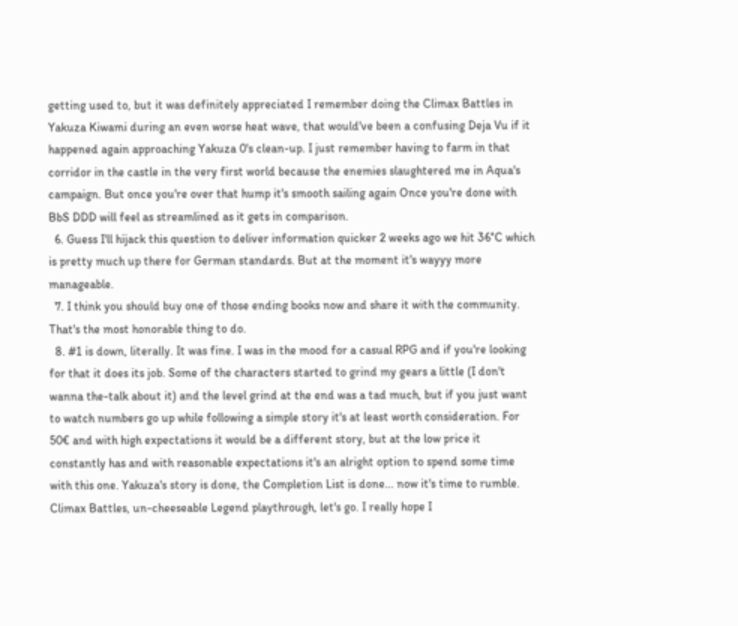getting used to, but it was definitely appreciated I remember doing the Climax Battles in Yakuza Kiwami during an even worse heat wave, that would've been a confusing Deja Vu if it happened again approaching Yakuza 0's clean-up. I just remember having to farm in that corridor in the castle in the very first world because the enemies slaughtered me in Aqua's campaign. But once you're over that hump it's smooth sailing again Once you're done with BbS DDD will feel as streamlined as it gets in comparison.
  6. Guess I'll hijack this question to deliver information quicker 2 weeks ago we hit 36°C which is pretty much up there for German standards. But at the moment it's wayyy more manageable.
  7. I think you should buy one of those ending books now and share it with the community. That's the most honorable thing to do.
  8. #1 is down, literally. It was fine. I was in the mood for a casual RPG and if you're looking for that it does its job. Some of the characters started to grind my gears a little (I don't wanna the-talk about it) and the level grind at the end was a tad much, but if you just want to watch numbers go up while following a simple story it's at least worth consideration. For 50€ and with high expectations it would be a different story, but at the low price it constantly has and with reasonable expectations it's an alright option to spend some time with this one. Yakuza's story is done, the Completion List is done... now it's time to rumble. Climax Battles, un-cheeseable Legend playthrough, let's go. I really hope I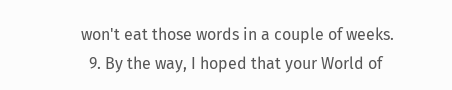won't eat those words in a couple of weeks.
  9. By the way, I hoped that your World of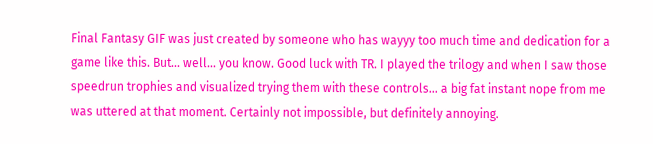Final Fantasy GIF was just created by someone who has wayyy too much time and dedication for a game like this. But... well... you know. Good luck with TR. I played the trilogy and when I saw those speedrun trophies and visualized trying them with these controls... a big fat instant nope from me was uttered at that moment. Certainly not impossible, but definitely annoying.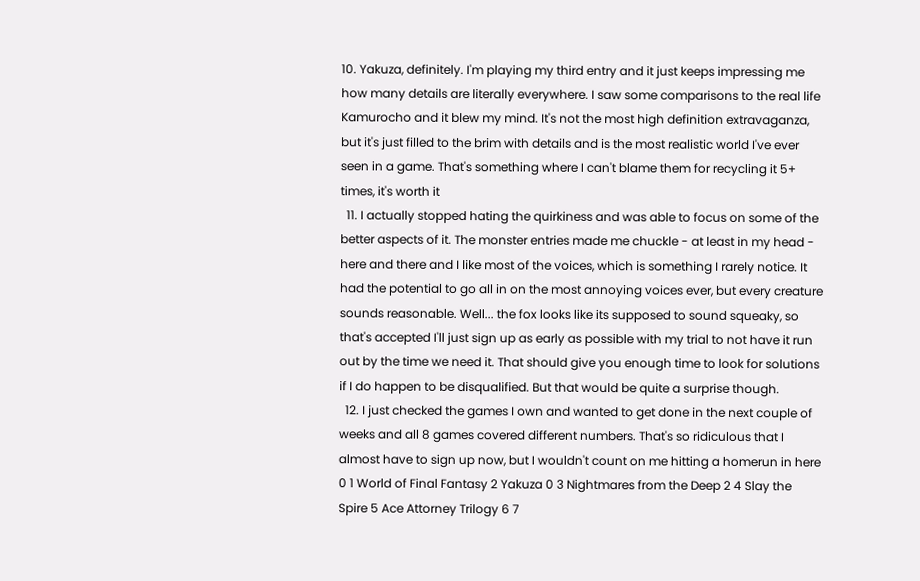10. Yakuza, definitely. I'm playing my third entry and it just keeps impressing me how many details are literally everywhere. I saw some comparisons to the real life Kamurocho and it blew my mind. It's not the most high definition extravaganza, but it's just filled to the brim with details and is the most realistic world I've ever seen in a game. That's something where I can't blame them for recycling it 5+ times, it's worth it
  11. I actually stopped hating the quirkiness and was able to focus on some of the better aspects of it. The monster entries made me chuckle - at least in my head - here and there and I like most of the voices, which is something I rarely notice. It had the potential to go all in on the most annoying voices ever, but every creature sounds reasonable. Well... the fox looks like its supposed to sound squeaky, so that's accepted I'll just sign up as early as possible with my trial to not have it run out by the time we need it. That should give you enough time to look for solutions if I do happen to be disqualified. But that would be quite a surprise though.
  12. I just checked the games I own and wanted to get done in the next couple of weeks and all 8 games covered different numbers. That's so ridiculous that I almost have to sign up now, but I wouldn't count on me hitting a homerun in here 0 1 World of Final Fantasy 2 Yakuza 0 3 Nightmares from the Deep 2 4 Slay the Spire 5 Ace Attorney Trilogy 6 7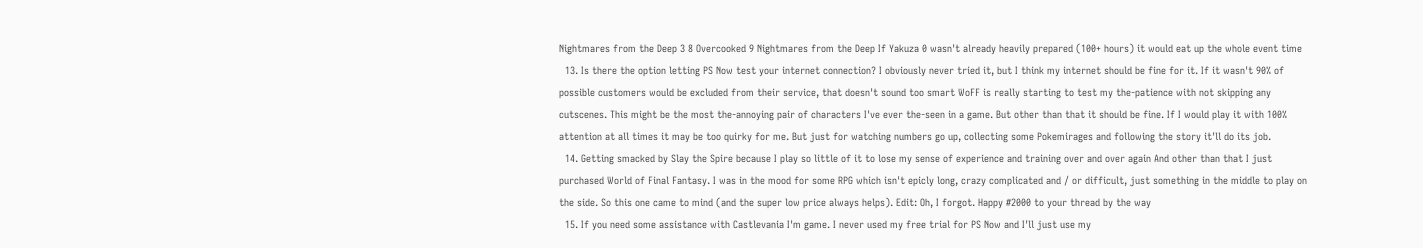Nightmares from the Deep 3 8 Overcooked 9 Nightmares from the Deep If Yakuza 0 wasn't already heavily prepared (100+ hours) it would eat up the whole event time
  13. Is there the option letting PS Now test your internet connection? I obviously never tried it, but I think my internet should be fine for it. If it wasn't 90% of possible customers would be excluded from their service, that doesn't sound too smart WoFF is really starting to test my the-patience with not skipping any cutscenes. This might be the most the-annoying pair of characters I've ever the-seen in a game. But other than that it should be fine. If I would play it with 100% attention at all times it may be too quirky for me. But just for watching numbers go up, collecting some Pokemirages and following the story it'll do its job.
  14. Getting smacked by Slay the Spire because I play so little of it to lose my sense of experience and training over and over again And other than that I just purchased World of Final Fantasy. I was in the mood for some RPG which isn't epicly long, crazy complicated and / or difficult, just something in the middle to play on the side. So this one came to mind (and the super low price always helps). Edit: Oh, I forgot. Happy #2000 to your thread by the way
  15. If you need some assistance with Castlevania I'm game. I never used my free trial for PS Now and I'll just use my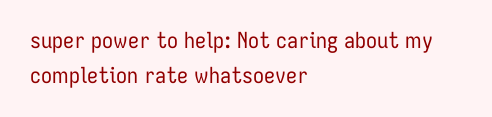super power to help: Not caring about my completion rate whatsoever